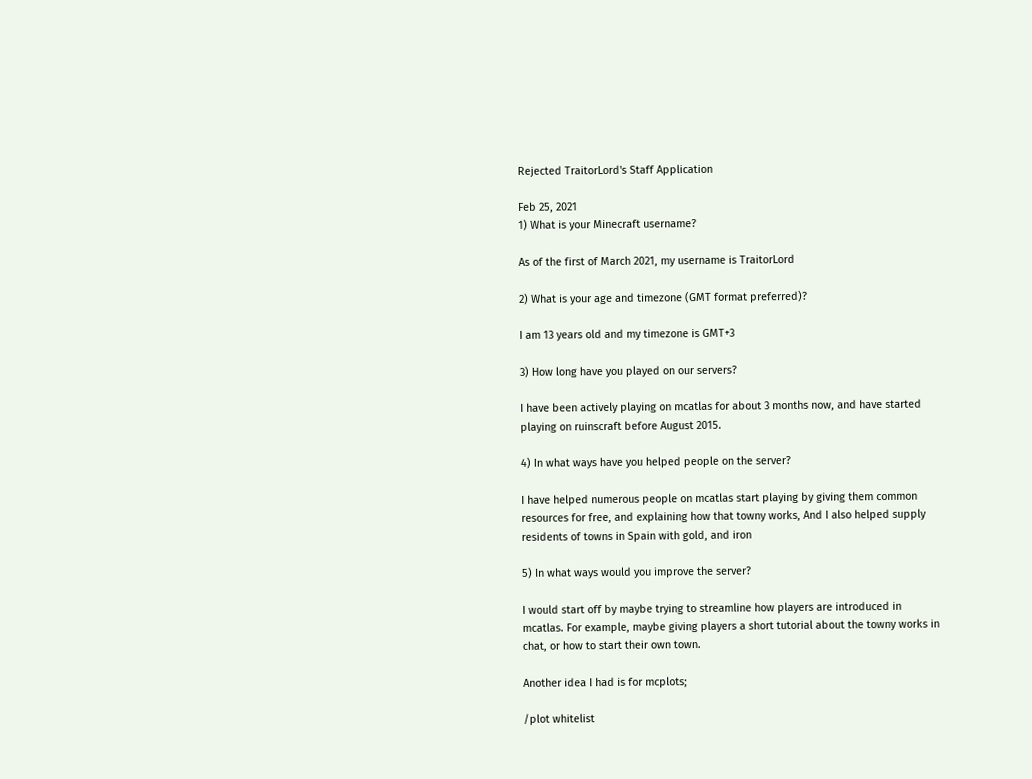Rejected TraitorLord's Staff Application

Feb 25, 2021
1) What is your Minecraft username?

As of the first of March 2021, my username is TraitorLord

2) What is your age and timezone (GMT format preferred)?

I am 13 years old and my timezone is GMT+3

3) How long have you played on our servers?

I have been actively playing on mcatlas for about 3 months now, and have started playing on ruinscraft before August 2015.

4) In what ways have you helped people on the server?

I have helped numerous people on mcatlas start playing by giving them common resources for free, and explaining how that towny works, And I also helped supply residents of towns in Spain with gold, and iron

5) In what ways would you improve the server?

I would start off by maybe trying to streamline how players are introduced in mcatlas. For example, maybe giving players a short tutorial about the towny works in chat, or how to start their own town.

Another idea I had is for mcplots;

/plot whitelist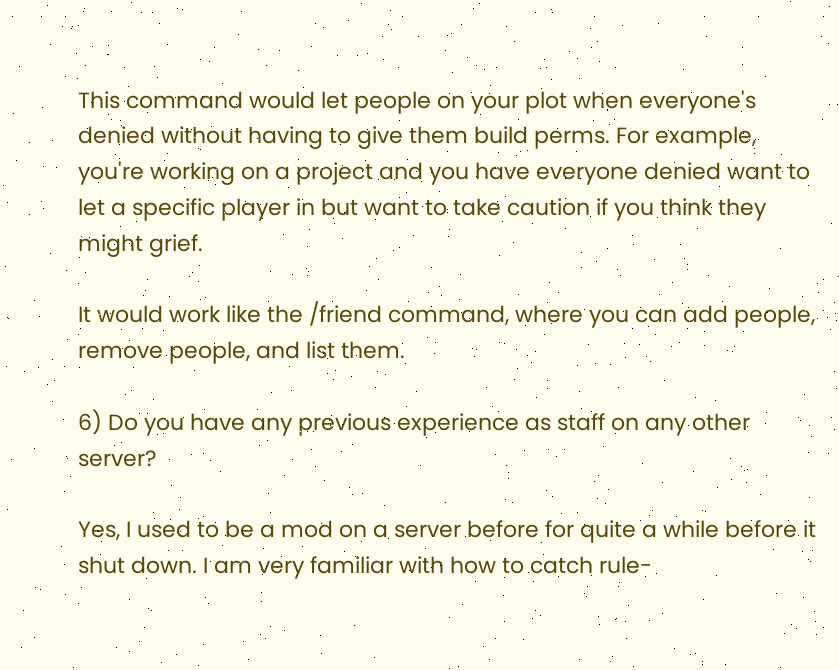This command would let people on your plot when everyone's denied without having to give them build perms. For example, you're working on a project and you have everyone denied want to let a specific player in but want to take caution if you think they might grief.

It would work like the /friend command, where you can add people, remove people, and list them.

6) Do you have any previous experience as staff on any other server?

Yes, I used to be a mod on a server before for quite a while before it shut down. I am very familiar with how to catch rule-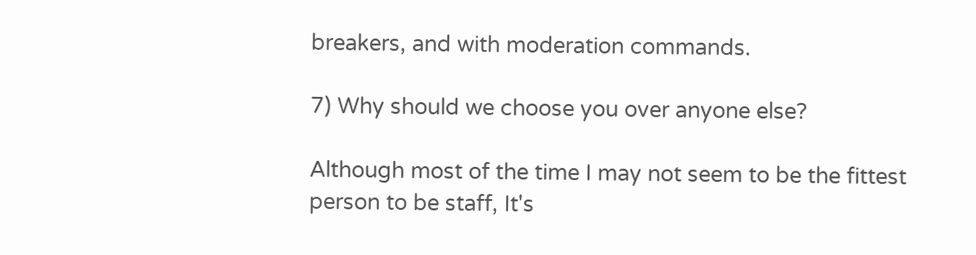breakers, and with moderation commands.

7) Why should we choose you over anyone else?

Although most of the time I may not seem to be the fittest person to be staff, It's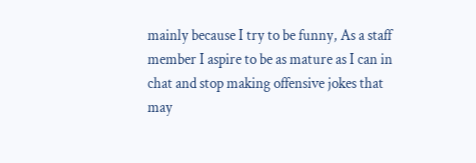mainly because I try to be funny, As a staff member I aspire to be as mature as I can in chat and stop making offensive jokes that may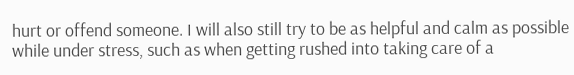hurt or offend someone. I will also still try to be as helpful and calm as possible while under stress, such as when getting rushed into taking care of a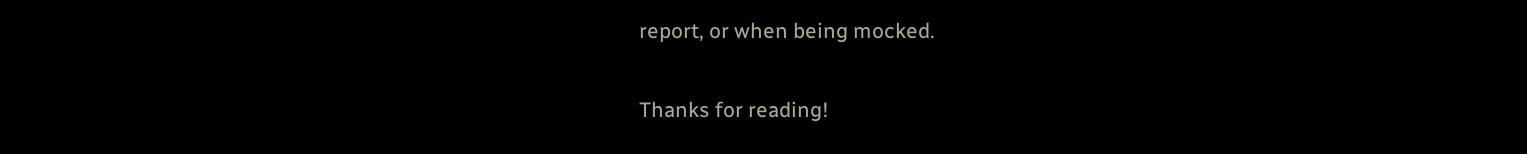report, or when being mocked.

Thanks for reading!